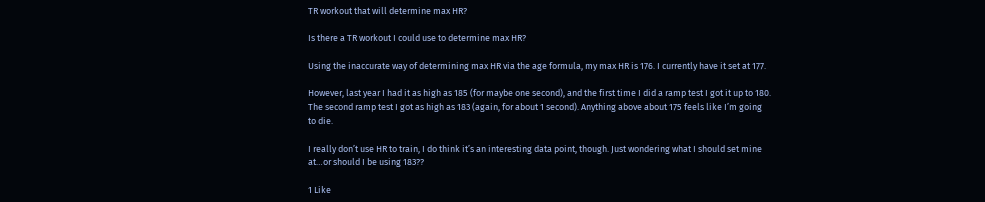TR workout that will determine max HR?

Is there a TR workout I could use to determine max HR?

Using the inaccurate way of determining max HR via the age formula, my max HR is 176. I currently have it set at 177.

However, last year I had it as high as 185 (for maybe one second), and the first time I did a ramp test I got it up to 180. The second ramp test I got as high as 183 (again, for about 1 second). Anything above about 175 feels like I’m going to die.

I really don’t use HR to train, I do think it’s an interesting data point, though. Just wondering what I should set mine at…or should I be using 183??

1 Like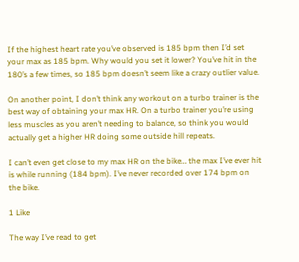If the highest heart rate you’ve observed is 185 bpm then I’d set your max as 185 bpm. Why would you set it lower? You’ve hit in the 180’s a few times, so 185 bpm doesn’t seem like a crazy outlier value.

On another point, I don’t think any workout on a turbo trainer is the best way of obtaining your max HR. On a turbo trainer you’re using less muscles as you aren’t needing to balance, so think you would actually get a higher HR doing some outside hill repeats.

I can’t even get close to my max HR on the bike… the max I’ve ever hit is while running (184 bpm). I’ve never recorded over 174 bpm on the bike.

1 Like

The way I’ve read to get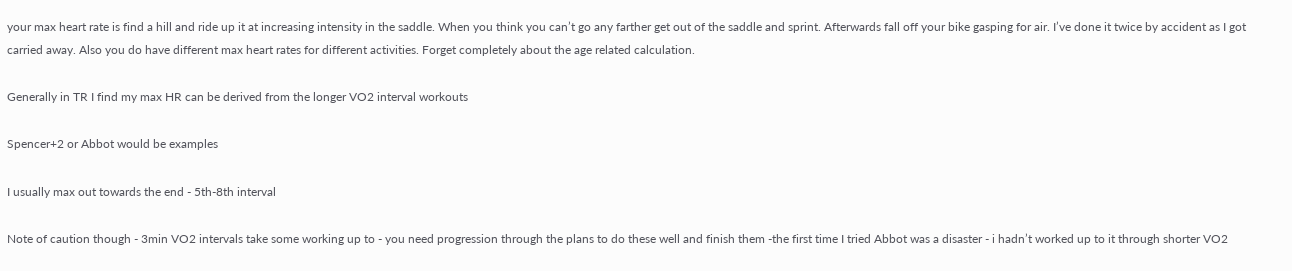your max heart rate is find a hill and ride up it at increasing intensity in the saddle. When you think you can’t go any farther get out of the saddle and sprint. Afterwards fall off your bike gasping for air. I’ve done it twice by accident as I got carried away. Also you do have different max heart rates for different activities. Forget completely about the age related calculation.

Generally in TR I find my max HR can be derived from the longer VO2 interval workouts

Spencer+2 or Abbot would be examples

I usually max out towards the end - 5th-8th interval

Note of caution though - 3min VO2 intervals take some working up to - you need progression through the plans to do these well and finish them -the first time I tried Abbot was a disaster - i hadn’t worked up to it through shorter VO2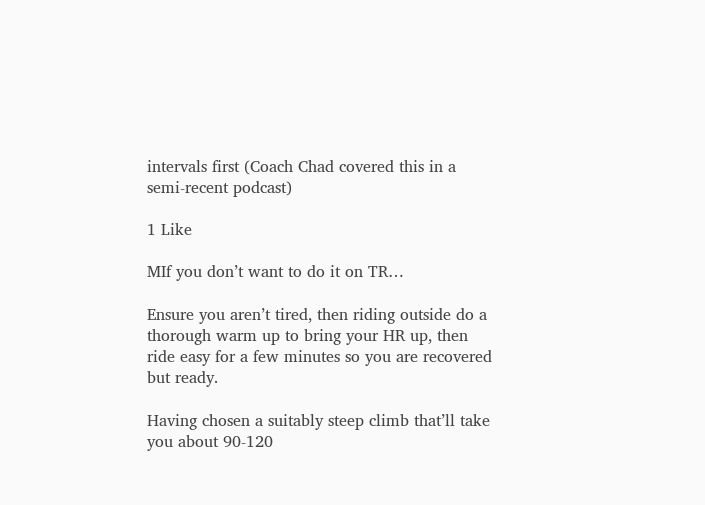intervals first (Coach Chad covered this in a semi-recent podcast)

1 Like

MIf you don’t want to do it on TR…

Ensure you aren’t tired, then riding outside do a thorough warm up to bring your HR up, then ride easy for a few minutes so you are recovered but ready.

Having chosen a suitably steep climb that’ll take you about 90-120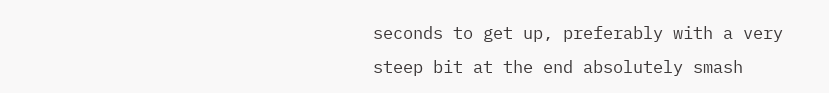seconds to get up, preferably with a very steep bit at the end absolutely smash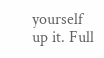yourself up it. Full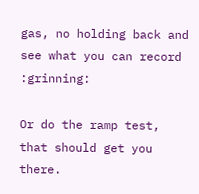gas, no holding back and see what you can record :grinning:

Or do the ramp test, that should get you there.